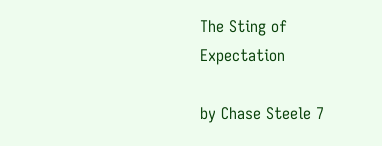The Sting of Expectation

by Chase Steele 7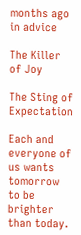months ago in advice

The Killer of Joy

The Sting of Expectation

Each and everyone of us wants tomorrow to be brighter than today.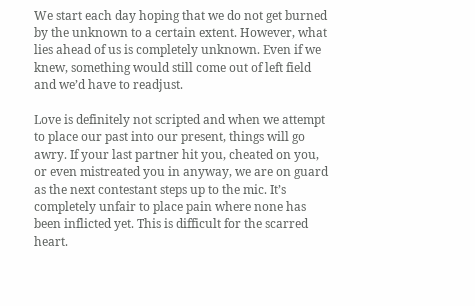We start each day hoping that we do not get burned by the unknown to a certain extent. However, what lies ahead of us is completely unknown. Even if we knew, something would still come out of left field and we’d have to readjust.

Love is definitely not scripted and when we attempt to place our past into our present, things will go awry. If your last partner hit you, cheated on you, or even mistreated you in anyway, we are on guard as the next contestant steps up to the mic. It’s completely unfair to place pain where none has been inflicted yet. This is difficult for the scarred heart.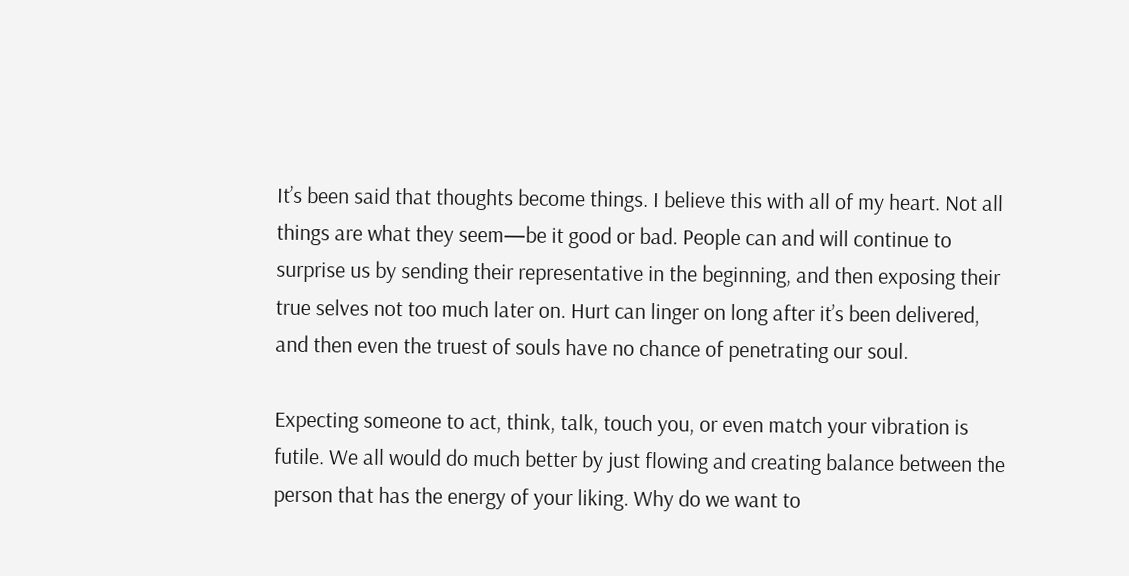It’s been said that thoughts become things. I believe this with all of my heart. Not all things are what they seem—be it good or bad. People can and will continue to surprise us by sending their representative in the beginning, and then exposing their true selves not too much later on. Hurt can linger on long after it’s been delivered, and then even the truest of souls have no chance of penetrating our soul.

Expecting someone to act, think, talk, touch you, or even match your vibration is futile. We all would do much better by just flowing and creating balance between the person that has the energy of your liking. Why do we want to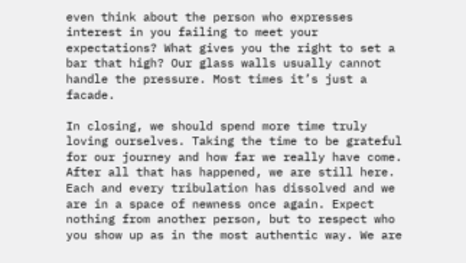even think about the person who expresses interest in you failing to meet your expectations? What gives you the right to set a bar that high? Our glass walls usually cannot handle the pressure. Most times it’s just a facade.

In closing, we should spend more time truly loving ourselves. Taking the time to be grateful for our journey and how far we really have come. After all that has happened, we are still here. Each and every tribulation has dissolved and we are in a space of newness once again. Expect nothing from another person, but to respect who you show up as in the most authentic way. We are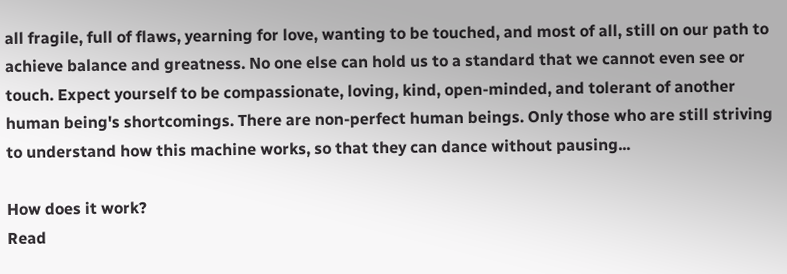all fragile, full of flaws, yearning for love, wanting to be touched, and most of all, still on our path to achieve balance and greatness. No one else can hold us to a standard that we cannot even see or touch. Expect yourself to be compassionate, loving, kind, open-minded, and tolerant of another human being's shortcomings. There are non-perfect human beings. Only those who are still striving to understand how this machine works, so that they can dance without pausing...

How does it work?
Read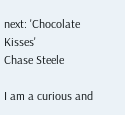next: 'Chocolate Kisses'
Chase Steele

I am a curious and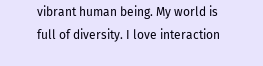vibrant human being. My world is full of diversity. I love interaction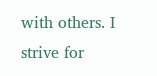with others. I strive for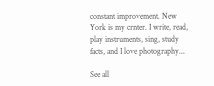constant improvement. New York is my crnter. I write, read, play instruments, sing, study facts, and I love photography...

See all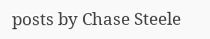posts by Chase Steele